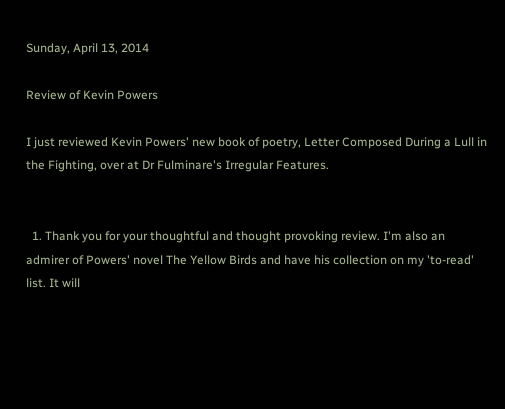Sunday, April 13, 2014

Review of Kevin Powers

I just reviewed Kevin Powers' new book of poetry, Letter Composed During a Lull in the Fighting, over at Dr Fulminare's Irregular Features.


  1. Thank you for your thoughtful and thought provoking review. I'm also an admirer of Powers' novel The Yellow Birds and have his collection on my 'to-read' list. It will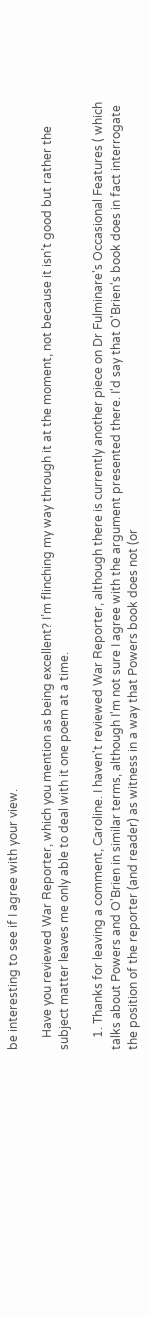be interesting to see if I agree with your view.

    Have you reviewed War Reporter, which you mention as being excellent? I’m flinching my way through it at the moment, not because it isn’t good but rather the subject matter leaves me only able to deal with it one poem at a time.

    1. Thanks for leaving a comment, Caroline. I haven't reviewed War Reporter, although there is currently another piece on Dr Fulminare's Occasional Features ( which talks about Powers and O'Brien in similar terms, although I'm not sure I agree with the argument presented there. I'd say that O'Brien's book does in fact interrogate the position of the reporter (and reader) as witness in a way that Powers book does not (or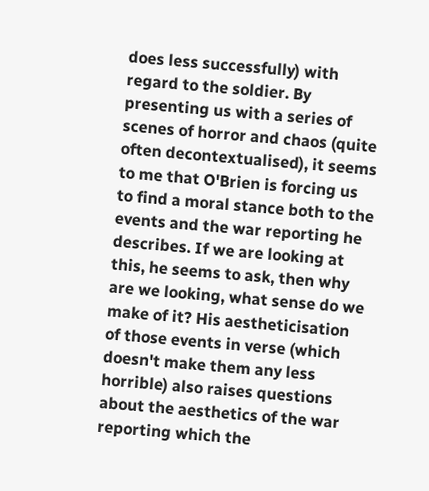does less successfully) with regard to the soldier. By presenting us with a series of scenes of horror and chaos (quite often decontextualised), it seems to me that O'Brien is forcing us to find a moral stance both to the events and the war reporting he describes. If we are looking at this, he seems to ask, then why are we looking, what sense do we make of it? His aestheticisation of those events in verse (which doesn't make them any less horrible) also raises questions about the aesthetics of the war reporting which the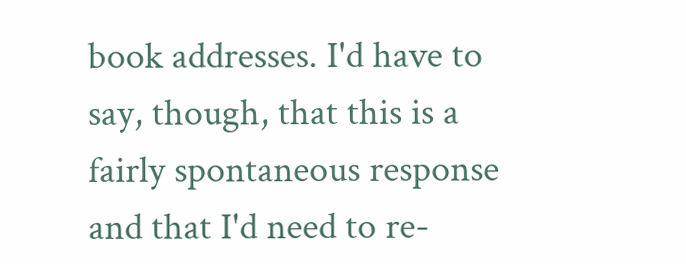book addresses. I'd have to say, though, that this is a fairly spontaneous response and that I'd need to re-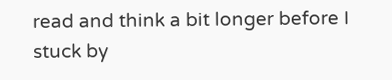read and think a bit longer before I stuck by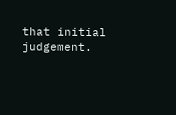that initial judgement.